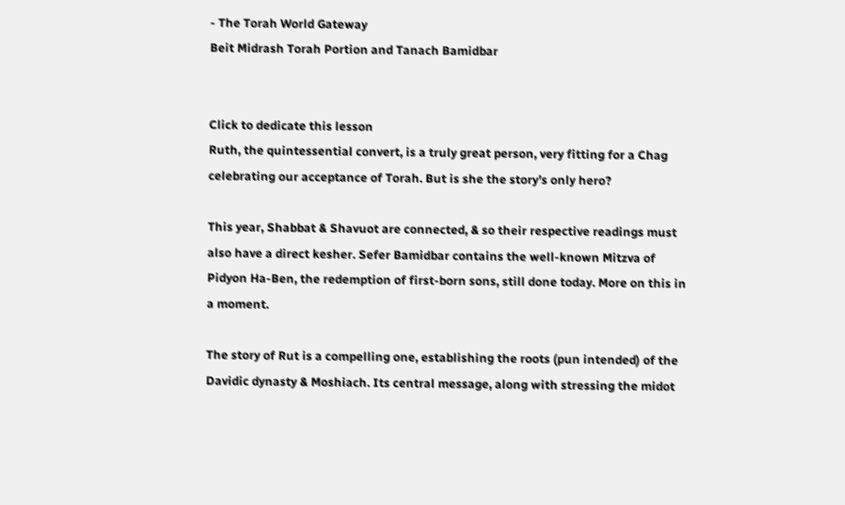- The Torah World Gateway
Beit Midrash Torah Portion and Tanach Bamidbar


Click to dedicate this lesson
Ruth, the quintessential convert, is a truly great person, very fitting for a Chag celebrating our acceptance of Torah. But is she the story’s only hero?

This year, Shabbat & Shavuot are connected, & so their respective readings must also have a direct kesher. Sefer Bamidbar contains the well-known Mitzva of Pidyon Ha-Ben, the redemption of first-born sons, still done today. More on this in a moment.

The story of Rut is a compelling one, establishing the roots (pun intended) of the Davidic dynasty & Moshiach. Its central message, along with stressing the midot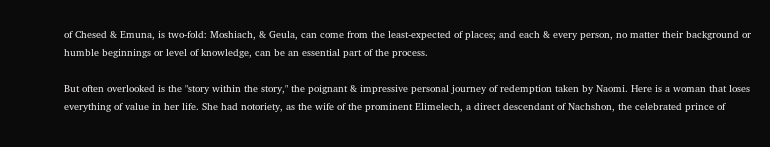of Chesed & Emuna, is two-fold: Moshiach, & Geula, can come from the least-expected of places; and each & every person, no matter their background or humble beginnings or level of knowledge, can be an essential part of the process.

But often overlooked is the "story within the story," the poignant & impressive personal journey of redemption taken by Naomi. Here is a woman that loses everything of value in her life. She had notoriety, as the wife of the prominent Elimelech, a direct descendant of Nachshon, the celebrated prince of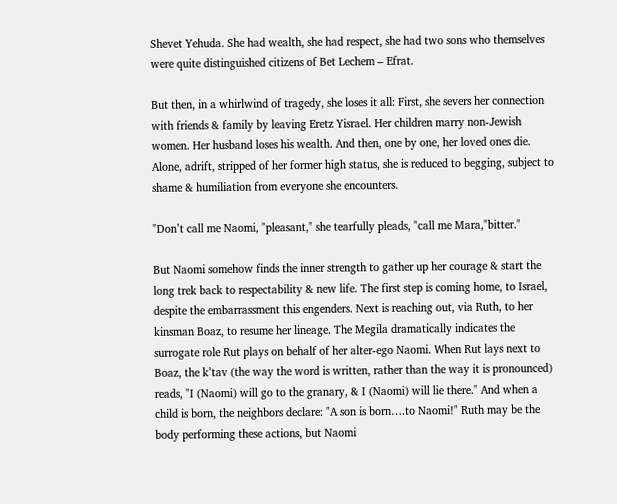Shevet Yehuda. She had wealth, she had respect, she had two sons who themselves were quite distinguished citizens of Bet Lechem – Efrat.

But then, in a whirlwind of tragedy, she loses it all: First, she severs her connection with friends & family by leaving Eretz Yisrael. Her children marry non-Jewish women. Her husband loses his wealth. And then, one by one, her loved ones die. Alone, adrift, stripped of her former high status, she is reduced to begging, subject to shame & humiliation from everyone she encounters.

"Don’t call me Naomi, "pleasant," she tearfully pleads, "call me Mara,"bitter."

But Naomi somehow finds the inner strength to gather up her courage & start the long trek back to respectability & new life. The first step is coming home, to Israel, despite the embarrassment this engenders. Next is reaching out, via Ruth, to her kinsman Boaz, to resume her lineage. The Megila dramatically indicates the surrogate role Rut plays on behalf of her alter-ego Naomi. When Rut lays next to Boaz, the k’tav (the way the word is written, rather than the way it is pronounced) reads, "I (Naomi) will go to the granary, & I (Naomi) will lie there." And when a child is born, the neighbors declare: "A son is born….to Naomi!" Ruth may be the body performing these actions, but Naomi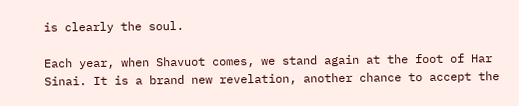is clearly the soul.

Each year, when Shavuot comes, we stand again at the foot of Har Sinai. It is a brand new revelation, another chance to accept the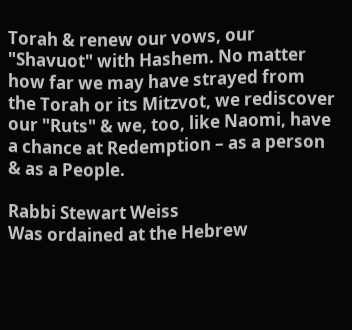Torah & renew our vows, our "Shavuot" with Hashem. No matter how far we may have strayed from
the Torah or its Mitzvot, we rediscover our "Ruts" & we, too, like Naomi, have a chance at Redemption – as a person & as a People.

Rabbi Stewart Weiss
Was ordained at the Hebrew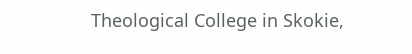Theological College in Skokie,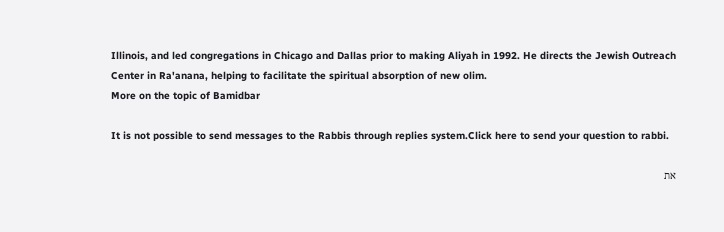Illinois, and led congregations in Chicago and Dallas prior to making Aliyah in 1992. He directs the Jewish Outreach Center in Ra'anana, helping to facilitate the spiritual absorption of new olim.
More on the topic of Bamidbar

It is not possible to send messages to the Rabbis through replies system.Click here to send your question to rabbi.

את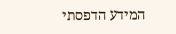המידע הדפסתי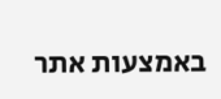באמצעות אתר